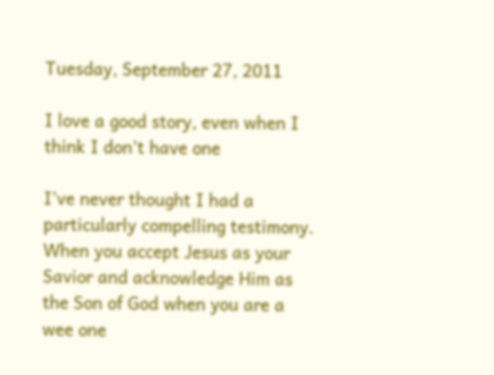Tuesday, September 27, 2011

I love a good story, even when I think I don’t have one

I’ve never thought I had a particularly compelling testimony. When you accept Jesus as your Savior and acknowledge Him as the Son of God when you are a wee one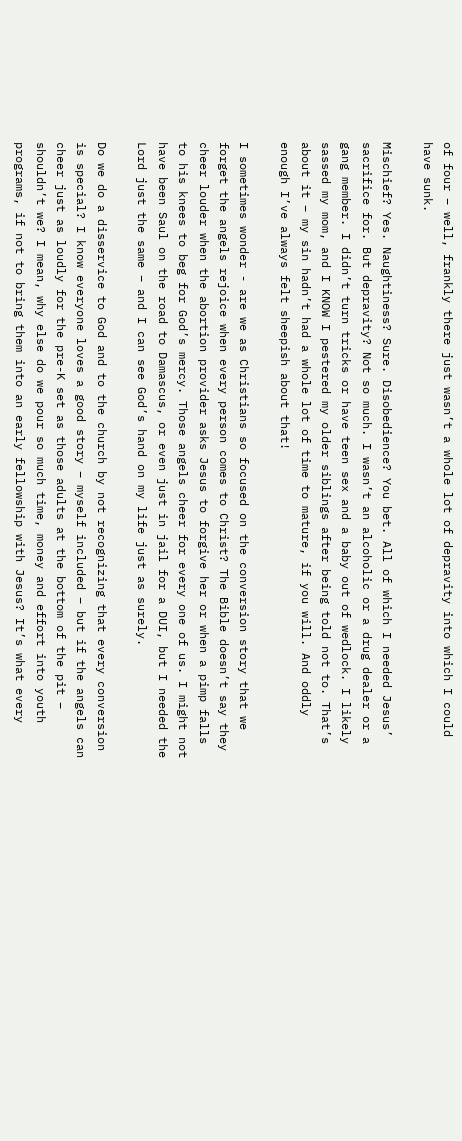of four – well, frankly there just wasn’t a whole lot of depravity into which I could have sunk.

Mischief? Yes. Naughtiness? Sure. Disobedience? You bet. All of which I needed Jesus’ sacrifice for. But depravity? Not so much. I wasn’t an alcoholic or a drug dealer or a gang member. I didn’t turn tricks or have teen sex and a baby out of wedlock. I likely sassed my mom, and I KNOW I pestered my older siblings after being told not to. That’s about it – my sin hadn’t had a whole lot of time to mature, if you will. And oddly enough I’ve always felt sheepish about that!

I sometimes wonder - are we as Christians so focused on the conversion story that we forget the angels rejoice when every person comes to Christ? The Bible doesn’t say they cheer louder when the abortion provider asks Jesus to forgive her or when a pimp falls to his knees to beg for God’s mercy. Those angels cheer for every one of us. I might not have been Saul on the road to Damascus, or even just in jail for a DUI, but I needed the Lord just the same – and I can see God’s hand on my life just as surely.

Do we do a disservice to God and to the church by not recognizing that every conversion is special? I know everyone loves a good story – myself included – but if the angels can cheer just as loudly for the pre-K set as those adults at the bottom of the pit – shouldn’t we? I mean, why else do we pour so much time, money and effort into youth programs, if not to bring them into an early fellowship with Jesus? It’s what every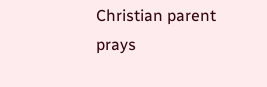Christian parent prays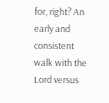for, right? An early and consistent walk with the Lord versus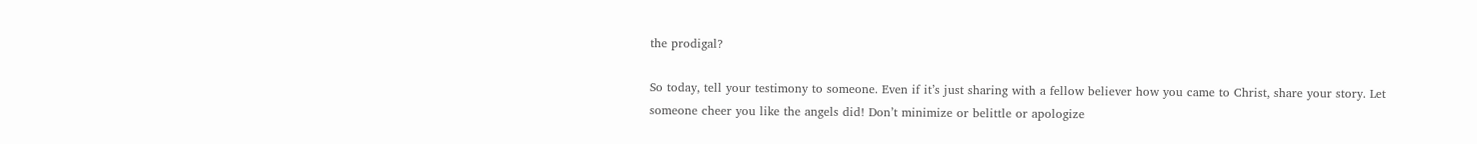the prodigal?

So today, tell your testimony to someone. Even if it’s just sharing with a fellow believer how you came to Christ, share your story. Let someone cheer you like the angels did! Don’t minimize or belittle or apologize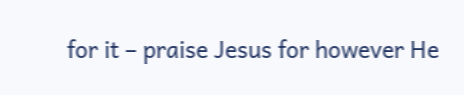for it – praise Jesus for however He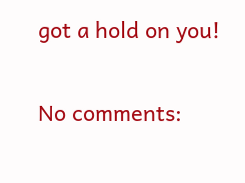got a hold on you!

No comments: